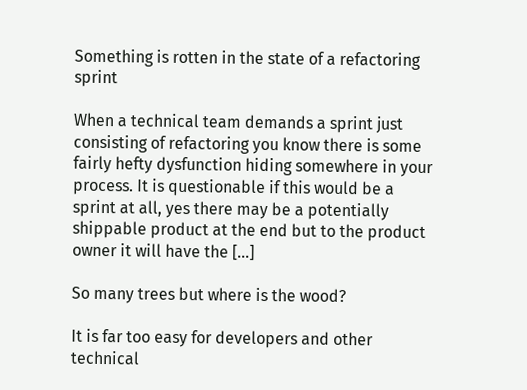Something is rotten in the state of a refactoring sprint

When a technical team demands a sprint just consisting of refactoring you know there is some fairly hefty dysfunction hiding somewhere in your process. It is questionable if this would be a sprint at all, yes there may be a potentially shippable product at the end but to the product owner it will have the [...]

So many trees but where is the wood?

It is far too easy for developers and other technical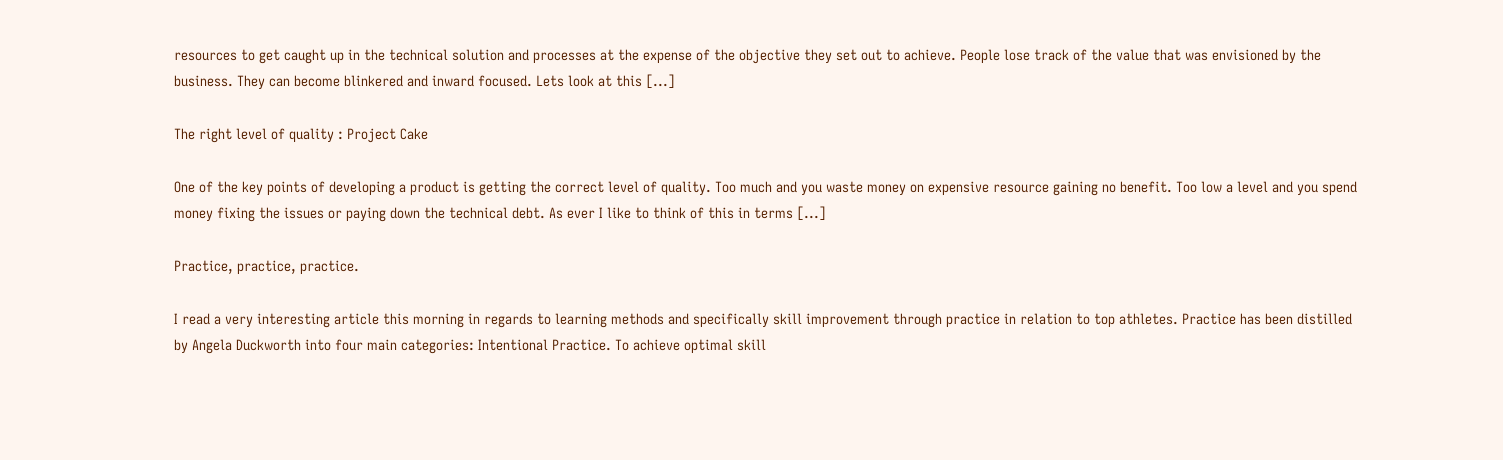resources to get caught up in the technical solution and processes at the expense of the objective they set out to achieve. People lose track of the value that was envisioned by the business. They can become blinkered and inward focused. Lets look at this [...]

The right level of quality : Project Cake

One of the key points of developing a product is getting the correct level of quality. Too much and you waste money on expensive resource gaining no benefit. Too low a level and you spend money fixing the issues or paying down the technical debt. As ever I like to think of this in terms [...]

Practice, practice, practice.

I read a very interesting article this morning in regards to learning methods and specifically skill improvement through practice in relation to top athletes. Practice has been distilled by Angela Duckworth into four main categories: Intentional Practice. To achieve optimal skill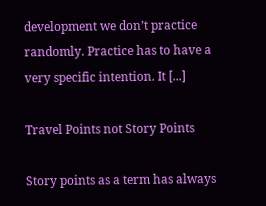development we don’t practice randomly. Practice has to have a very specific intention. It [...]

Travel Points not Story Points

Story points as a term has always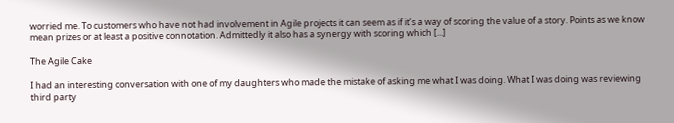worried me. To customers who have not had involvement in Agile projects it can seem as if it’s a way of scoring the value of a story. Points as we know mean prizes or at least a positive connotation. Admittedly it also has a synergy with scoring which [...]

The Agile Cake

I had an interesting conversation with one of my daughters who made the mistake of asking me what I was doing. What I was doing was reviewing third party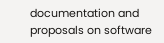documentation and proposals on software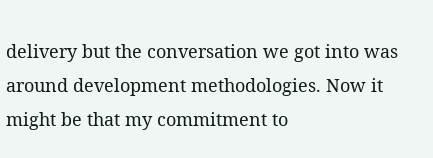delivery but the conversation we got into was around development methodologies. Now it might be that my commitment to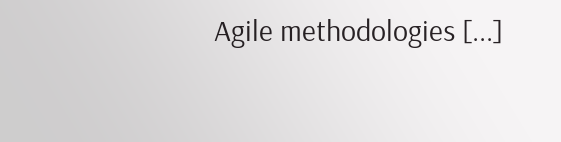Agile methodologies [...]